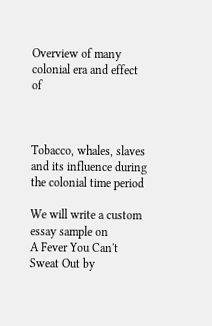Overview of many colonial era and effect of



Tobacco, whales, slaves and its influence during the colonial time period

We will write a custom essay sample on
A Fever You Can't Sweat Out by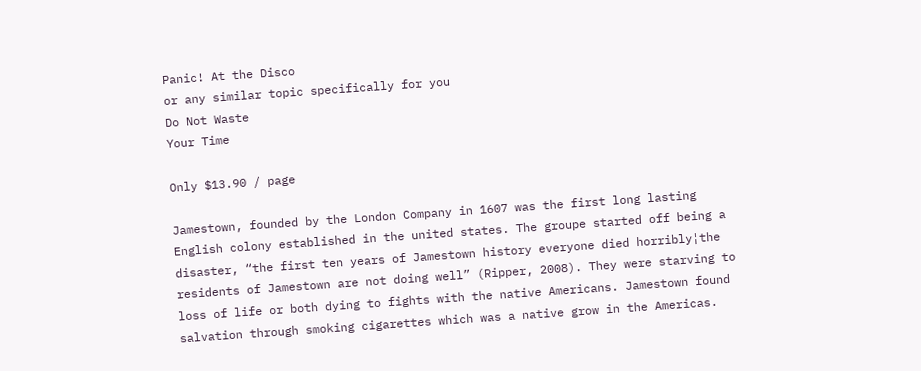Panic! At the Disco
or any similar topic specifically for you
Do Not Waste
Your Time

Only $13.90 / page

Jamestown, founded by the London Company in 1607 was the first long lasting English colony established in the united states. The groupe started off being a disaster, “the first ten years of Jamestown history everyone died horribly¦the residents of Jamestown are not doing well” (Ripper, 2008). They were starving to loss of life or both dying to fights with the native Americans. Jamestown found salvation through smoking cigarettes which was a native grow in the Americas.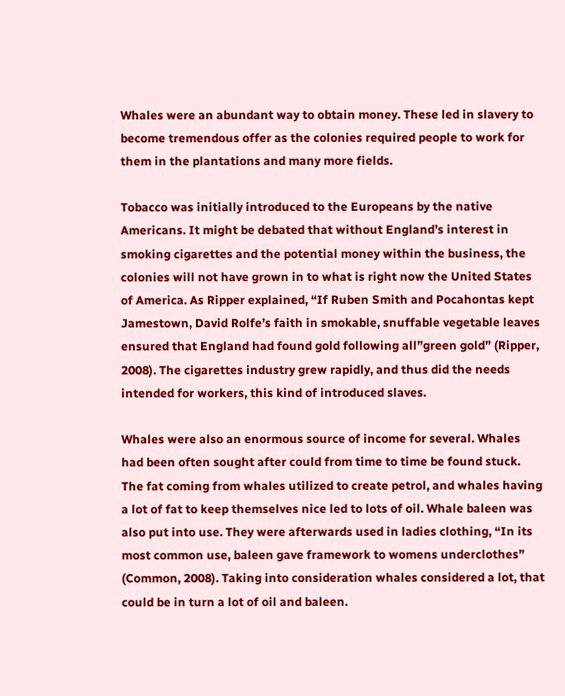Whales were an abundant way to obtain money. These led in slavery to become tremendous offer as the colonies required people to work for them in the plantations and many more fields.

Tobacco was initially introduced to the Europeans by the native Americans. It might be debated that without England’s interest in smoking cigarettes and the potential money within the business, the colonies will not have grown in to what is right now the United States of America. As Ripper explained, “If Ruben Smith and Pocahontas kept Jamestown, David Rolfe’s faith in smokable, snuffable vegetable leaves ensured that England had found gold following all”green gold” (Ripper, 2008). The cigarettes industry grew rapidly, and thus did the needs intended for workers, this kind of introduced slaves.

Whales were also an enormous source of income for several. Whales had been often sought after could from time to time be found stuck. The fat coming from whales utilized to create petrol, and whales having a lot of fat to keep themselves nice led to lots of oil. Whale baleen was also put into use. They were afterwards used in ladies clothing, “In its most common use, baleen gave framework to womens underclothes” (Common, 2008). Taking into consideration whales considered a lot, that could be in turn a lot of oil and baleen.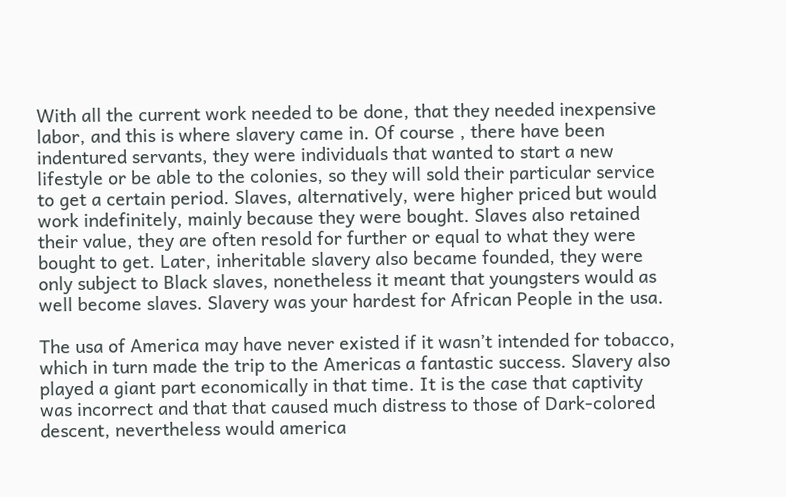With all the current work needed to be done, that they needed inexpensive labor, and this is where slavery came in. Of course , there have been indentured servants, they were individuals that wanted to start a new lifestyle or be able to the colonies, so they will sold their particular service to get a certain period. Slaves, alternatively, were higher priced but would work indefinitely, mainly because they were bought. Slaves also retained their value, they are often resold for further or equal to what they were bought to get. Later, inheritable slavery also became founded, they were only subject to Black slaves, nonetheless it meant that youngsters would as well become slaves. Slavery was your hardest for African People in the usa.

The usa of America may have never existed if it wasn’t intended for tobacco, which in turn made the trip to the Americas a fantastic success. Slavery also played a giant part economically in that time. It is the case that captivity was incorrect and that that caused much distress to those of Dark-colored descent, nevertheless would america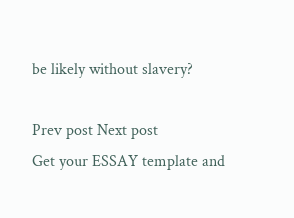be likely without slavery?

Prev post Next post
Get your ESSAY template and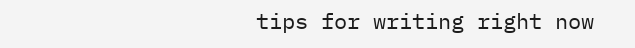tips for writing right now